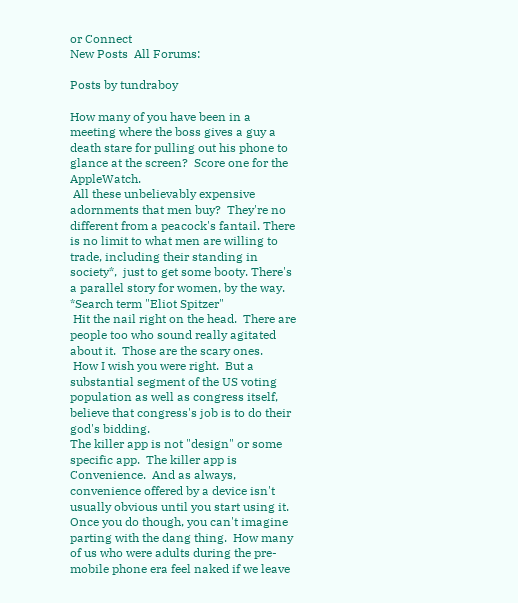or Connect
New Posts  All Forums:

Posts by tundraboy

How many of you have been in a meeting where the boss gives a guy a death stare for pulling out his phone to glance at the screen?  Score one for the AppleWatch.
 All these unbelievably expensive adornments that men buy?  They're no different from a peacock's fantail. There is no limit to what men are willing to trade, including their standing in society*,  just to get some booty. There's a parallel story for women, by the way. *Search term "Eliot Spitzer"
 Hit the nail right on the head.  There are people too who sound really agitated about it.  Those are the scary ones.
 How I wish you were right.  But a substantial segment of the US voting population as well as congress itself, believe that congress's job is to do their god's bidding.
The killer app is not "design" or some specific app.  The killer app is Convenience.  And as always, convenience offered by a device isn't usually obvious until you start using it. Once you do though, you can't imagine parting with the dang thing.  How many of us who were adults during the pre-mobile phone era feel naked if we leave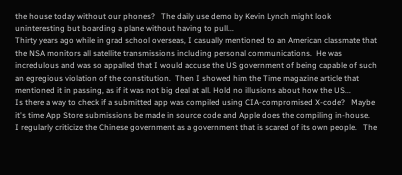the house today without our phones?   The daily use demo by Kevin Lynch might look uninteresting but boarding a plane without having to pull...
Thirty years ago while in grad school overseas, I casually mentioned to an American classmate that the NSA monitors all satellite transmissions including personal communications.  He was incredulous and was so appalled that I would accuse the US government of being capable of such an egregious violation of the constitution.  Then I showed him the Time magazine article that mentioned it in passing, as if it was not big deal at all. Hold no illusions about how the US...
Is there a way to check if a submitted app was compiled using CIA-compromised X-code?   Maybe it's time App Store submissions be made in source code and Apple does the compiling in-house.
I regularly criticize the Chinese government as a government that is scared of its own people.   The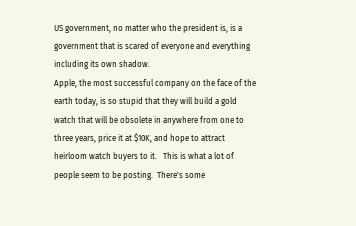US government, no matter who the president is, is a government that is scared of everyone and everything including its own shadow.
Apple, the most successful company on the face of the earth today, is so stupid that they will build a gold watch that will be obsolete in anywhere from one to three years, price it at $10K, and hope to attract heirloom watch buyers to it.   This is what a lot of people seem to be posting.  There's some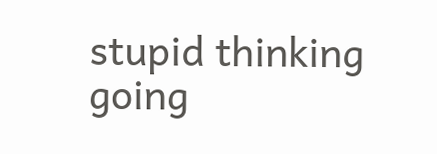stupid thinking going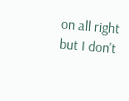on all right but I don't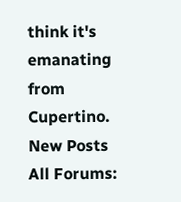think it's emanating from Cupertino.
New Posts  All Forums: